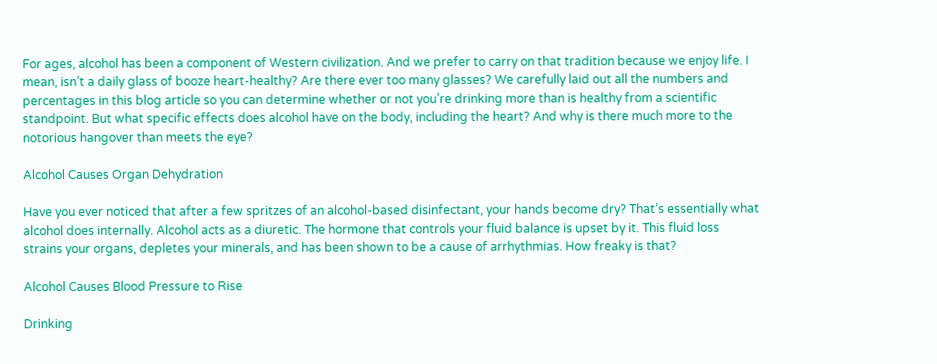For ages, alcohol has been a component of Western civilization. And we prefer to carry on that tradition because we enjoy life. I mean, isn’t a daily glass of booze heart-healthy? Are there ever too many glasses? We carefully laid out all the numbers and percentages in this blog article so you can determine whether or not you’re drinking more than is healthy from a scientific standpoint. But what specific effects does alcohol have on the body, including the heart? And why is there much more to the notorious hangover than meets the eye?

Alcohol Causes Organ Dehydration

Have you ever noticed that after a few spritzes of an alcohol-based disinfectant, your hands become dry? That’s essentially what alcohol does internally. Alcohol acts as a diuretic. The hormone that controls your fluid balance is upset by it. This fluid loss strains your organs, depletes your minerals, and has been shown to be a cause of arrhythmias. How freaky is that?

Alcohol Causes Blood Pressure to Rise

Drinking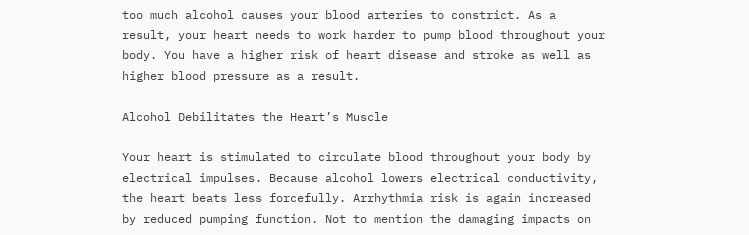too much alcohol causes your blood arteries to constrict. As a result, your heart needs to work harder to pump blood throughout your body. You have a higher risk of heart disease and stroke as well as higher blood pressure as a result.

Alcohol Debilitates the Heart’s Muscle

Your heart is stimulated to circulate blood throughout your body by electrical impulses. Because alcohol lowers electrical conductivity, the heart beats less forcefully. Arrhythmia risk is again increased by reduced pumping function. Not to mention the damaging impacts on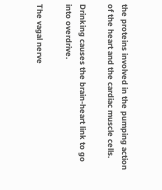the proteins involved in the pumping action of the heart and the cardiac muscle cells.

Drinking causes the brain-heart link to go into overdrive.

The vagal nerve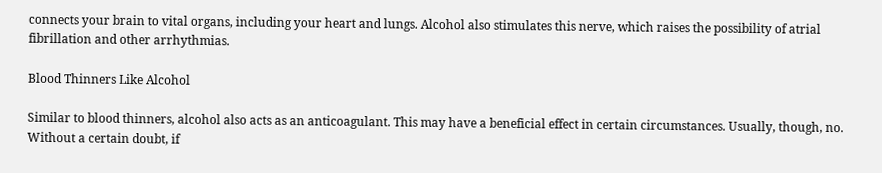connects your brain to vital organs, including your heart and lungs. Alcohol also stimulates this nerve, which raises the possibility of atrial fibrillation and other arrhythmias.

Blood Thinners Like Alcohol

Similar to blood thinners, alcohol also acts as an anticoagulant. This may have a beneficial effect in certain circumstances. Usually, though, no. Without a certain doubt, if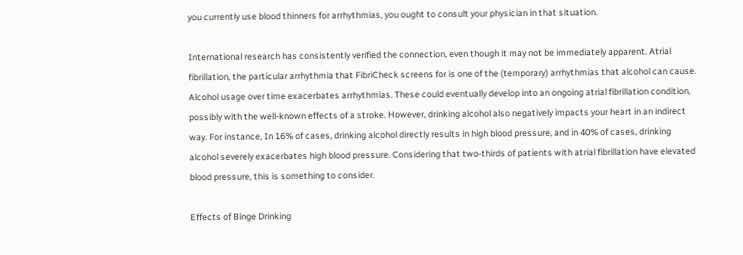you currently use blood thinners for arrhythmias, you ought to consult your physician in that situation.

International research has consistently verified the connection, even though it may not be immediately apparent. Atrial fibrillation, the particular arrhythmia that FibriCheck screens for is one of the (temporary) arrhythmias that alcohol can cause. Alcohol usage over time exacerbates arrhythmias. These could eventually develop into an ongoing atrial fibrillation condition, possibly with the well-known effects of a stroke. However, drinking alcohol also negatively impacts your heart in an indirect way. For instance, In 16% of cases, drinking alcohol directly results in high blood pressure, and in 40% of cases, drinking alcohol severely exacerbates high blood pressure. Considering that two-thirds of patients with atrial fibrillation have elevated blood pressure, this is something to consider.

Effects of Binge Drinking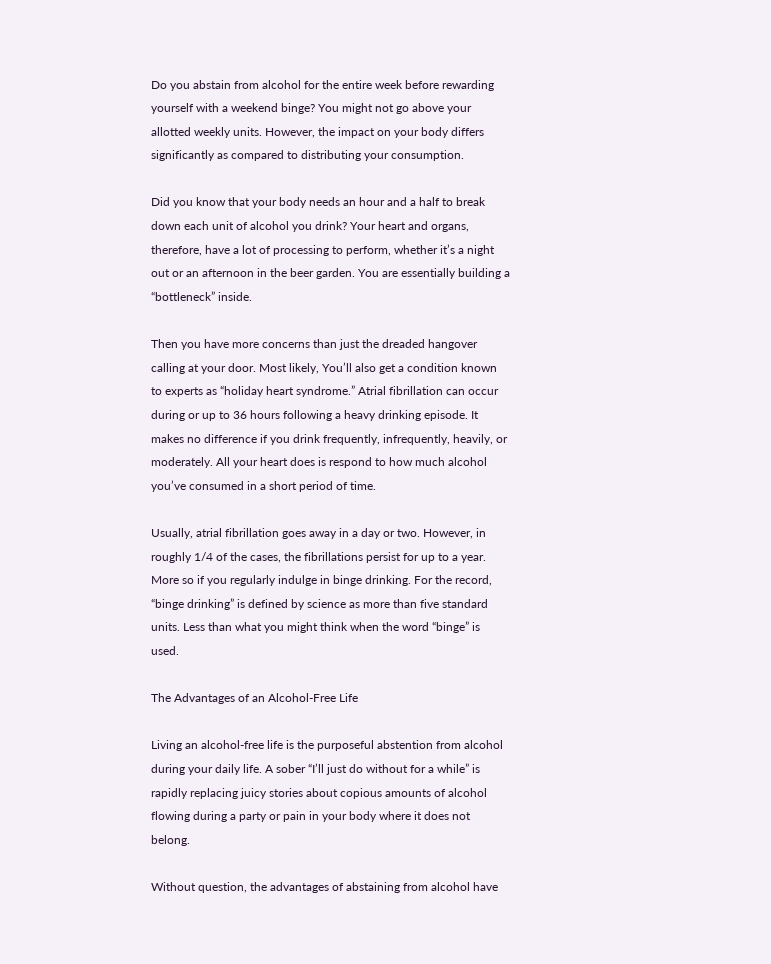Do you abstain from alcohol for the entire week before rewarding yourself with a weekend binge? You might not go above your allotted weekly units. However, the impact on your body differs significantly as compared to distributing your consumption.

Did you know that your body needs an hour and a half to break down each unit of alcohol you drink? Your heart and organs, therefore, have a lot of processing to perform, whether it’s a night out or an afternoon in the beer garden. You are essentially building a “bottleneck” inside.

Then you have more concerns than just the dreaded hangover calling at your door. Most likely, You’ll also get a condition known to experts as “holiday heart syndrome.” Atrial fibrillation can occur during or up to 36 hours following a heavy drinking episode. It makes no difference if you drink frequently, infrequently, heavily, or moderately. All your heart does is respond to how much alcohol you’ve consumed in a short period of time.

Usually, atrial fibrillation goes away in a day or two. However, in roughly 1/4 of the cases, the fibrillations persist for up to a year. More so if you regularly indulge in binge drinking. For the record, “binge drinking” is defined by science as more than five standard units. Less than what you might think when the word “binge” is used.

The Advantages of an Alcohol-Free Life

Living an alcohol-free life is the purposeful abstention from alcohol during your daily life. A sober “I’ll just do without for a while” is rapidly replacing juicy stories about copious amounts of alcohol flowing during a party or pain in your body where it does not belong.

Without question, the advantages of abstaining from alcohol have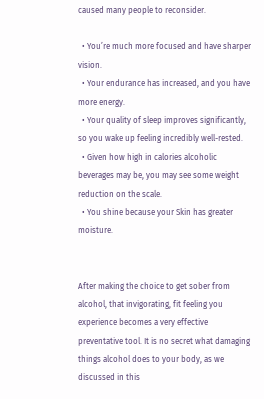caused many people to reconsider.

  • You’re much more focused and have sharper vision.
  • Your endurance has increased, and you have more energy.
  • Your quality of sleep improves significantly, so you wake up feeling incredibly well-rested.
  • Given how high in calories alcoholic beverages may be, you may see some weight reduction on the scale.
  • You shine because your Skin has greater moisture.


After making the choice to get sober from alcohol, that invigorating, fit feeling you experience becomes a very effective preventative tool. It is no secret what damaging things alcohol does to your body, as we discussed in this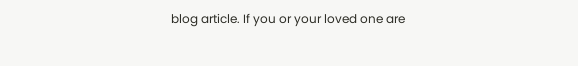blog article. If you or your loved one are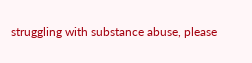struggling with substance abuse, please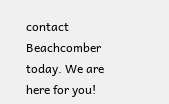contact Beachcomber today. We are here for you!